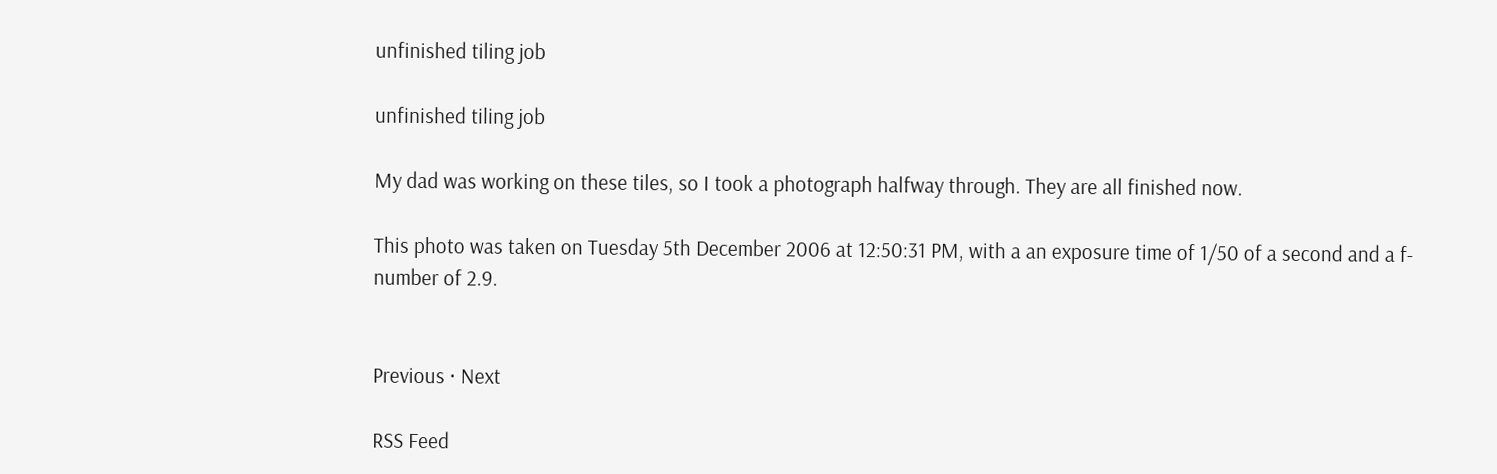unfinished tiling job

unfinished tiling job

My dad was working on these tiles, so I took a photograph halfway through. They are all finished now.

This photo was taken on Tuesday 5th December 2006 at 12:50:31 PM, with a an exposure time of 1/50 of a second and a f-number of 2.9.


Previous · Next

RSS Feed